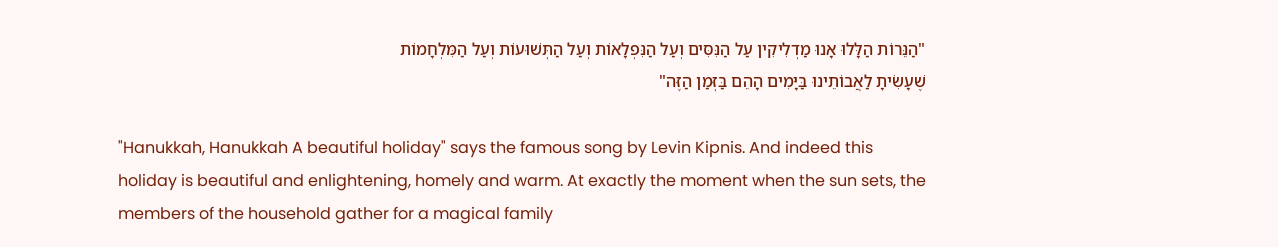"הַנֵּרוֹת הַלָּלוּ אָנוּ מַדְלִיקִין עַל הַנִּסִּים וְעַל הַנִּפְלָאוֹת וְעַל הַתְּשׁוּעוֹת וְעַל הַמִּלְחָמוֹת
שֶׁעָשִׂיתָ לַאֲבוֹתֵינוּ בַּיָּמִים הָהֵם בַּזְּמַן הַזֶּה"

"Hanukkah, Hanukkah A beautiful holiday" says the famous song by Levin Kipnis. And indeed this holiday is beautiful and enlightening, homely and warm. At exactly the moment when the sun sets, the members of the household gather for a magical family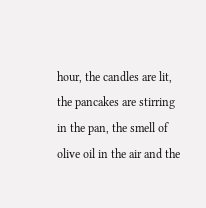hour, the candles are lit, the pancakes are stirring in the pan, the smell of olive oil in the air and the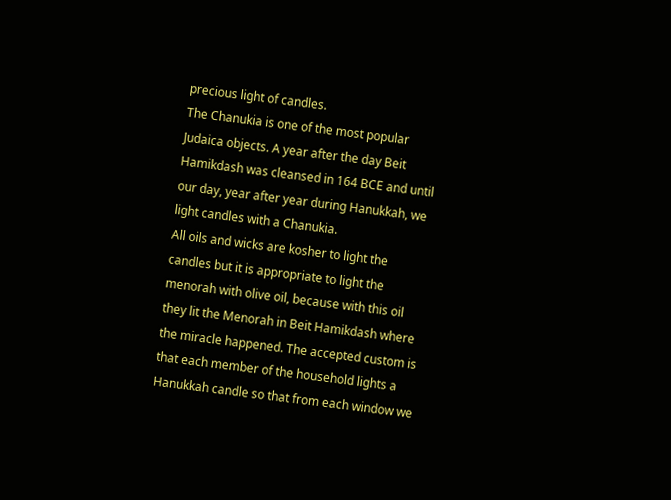precious light of candles.
The Chanukia is one of the most popular Judaica objects. A year after the day Beit Hamikdash was cleansed in 164 BCE and until our day, year after year during Hanukkah, we light candles with a Chanukia.
All oils and wicks are kosher to light the candles but it is appropriate to light the menorah with olive oil, because with this oil they lit the Menorah in Beit Hamikdash where the miracle happened. The accepted custom is that each member of the household lights a Hanukkah candle so that from each window we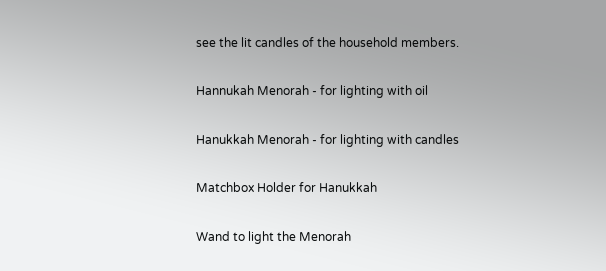see the lit candles of the household members.


Hannukah Menorah - for lighting with oil


Hanukkah Menorah - for lighting with candles


Matchbox Holder for Hanukkah


Wand to light the Menorah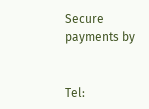Secure payments by


Tel: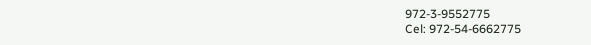972-3-9552775
Cel: 972-54-6662775